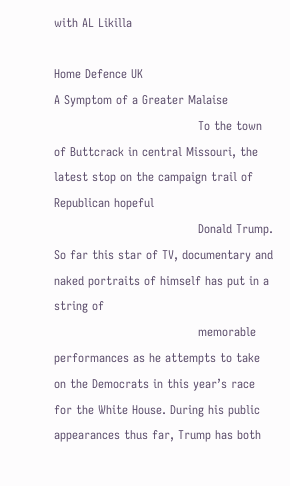with AL Likilla

Home Defence UK
A Symptom of a Greater Malaise
                                    To the town of Buttcrack in central Missouri, the latest stop on the campaign trail of Republican hopeful
                                    Donald Trump. So far this star of TV, documentary and naked portraits of himself has put in a string of
                                    memorable performances as he attempts to take on the Democrats in this year’s race for the White House. During his public appearances thus far, Trump has both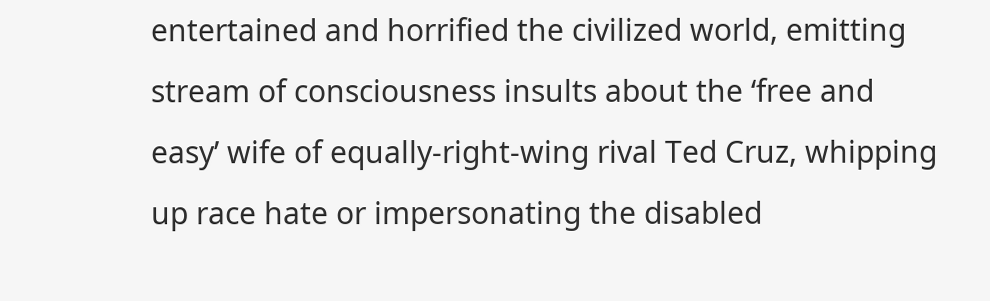entertained and horrified the civilized world, emitting stream of consciousness insults about the ‘free and easy’ wife of equally-right-wing rival Ted Cruz, whipping up race hate or impersonating the disabled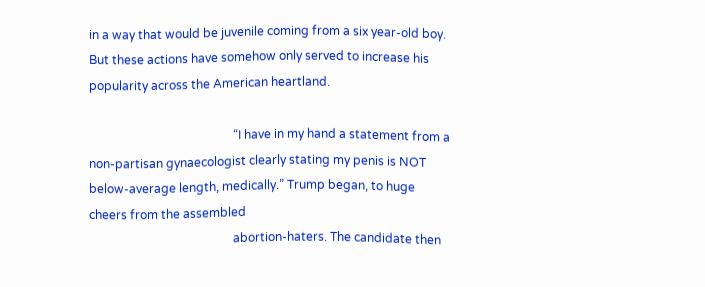in a way that would be juvenile coming from a six year-old boy. But these actions have somehow only served to increase his popularity across the American heartland.

                                                “I have in my hand a statement from a non-partisan gynaecologist clearly stating my penis is NOT below-average length, medically.” Trump began, to huge cheers from the assembled
                                                abortion-haters. The candidate then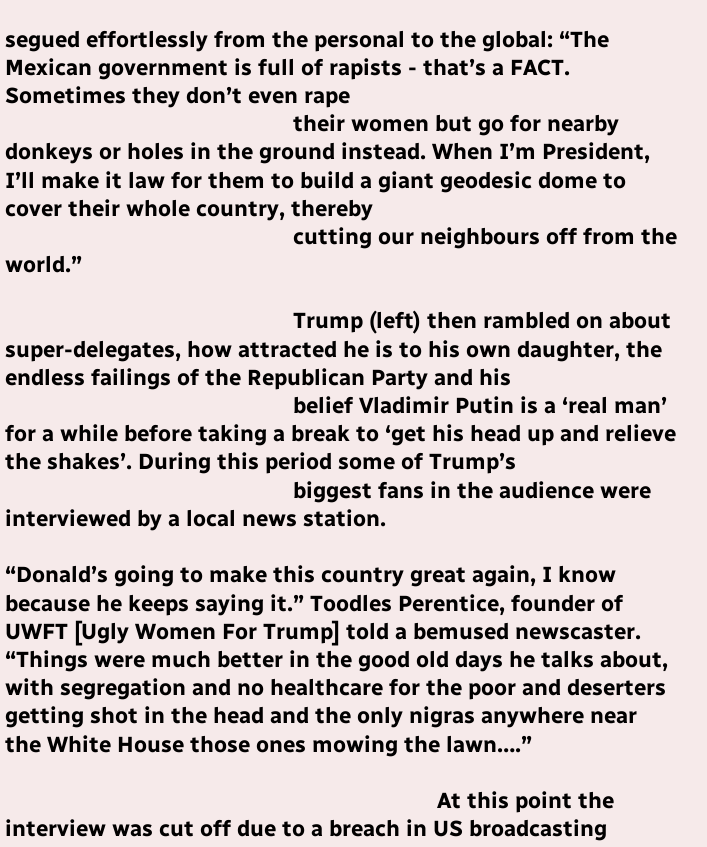segued effortlessly from the personal to the global: “The Mexican government is full of rapists - that’s a FACT. Sometimes they don’t even rape
                                                their women but go for nearby donkeys or holes in the ground instead. When I’m President, I’ll make it law for them to build a giant geodesic dome to cover their whole country, thereby
                                                cutting our neighbours off from the world.”

                                                Trump (left) then rambled on about super-delegates, how attracted he is to his own daughter, the endless failings of the Republican Party and his
                                                belief Vladimir Putin is a ‘real man’ for a while before taking a break to ‘get his head up and relieve the shakes’. During this period some of Trump’s
                                                biggest fans in the audience were interviewed by a local news station.

“Donald’s going to make this country great again, I know because he keeps saying it.” Toodles Perentice, founder of UWFT [Ugly Women For Trump] told a bemused newscaster.
“Things were much better in the good old days he talks about, with segregation and no healthcare for the poor and deserters getting shot in the head and the only nigras anywhere near
the White House those ones mowing the lawn….”

                                                                        At this point the interview was cut off due to a breach in US broadcasting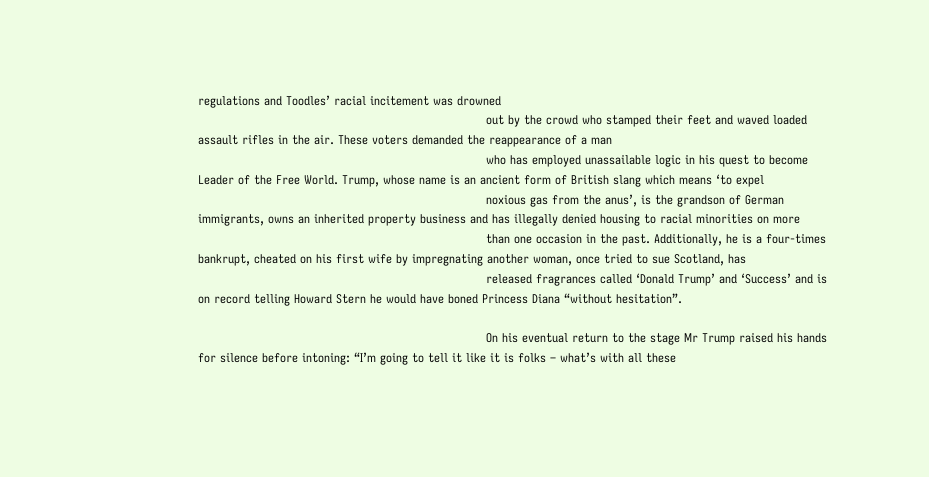regulations and Toodles’ racial incitement was drowned
                                                                        out by the crowd who stamped their feet and waved loaded assault rifles in the air. These voters demanded the reappearance of a man
                                                                        who has employed unassailable logic in his quest to become Leader of the Free World. Trump, whose name is an ancient form of British slang which means ‘to expel
                                                                        noxious gas from the anus’, is the grandson of German immigrants, owns an inherited property business and has illegally denied housing to racial minorities on more
                                                                        than one occasion in the past. Additionally, he is a four-times bankrupt, cheated on his first wife by impregnating another woman, once tried to sue Scotland, has
                                                                        released fragrances called ‘Donald Trump’ and ‘Success’ and is on record telling Howard Stern he would have boned Princess Diana “without hesitation”.

                                                                        On his eventual return to the stage Mr Trump raised his hands for silence before intoning: “I’m going to tell it like it is folks – what’s with all these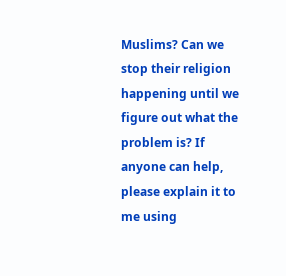Muslims? Can we stop their religion happening until we figure out what the problem is? If anyone can help, please explain it to me using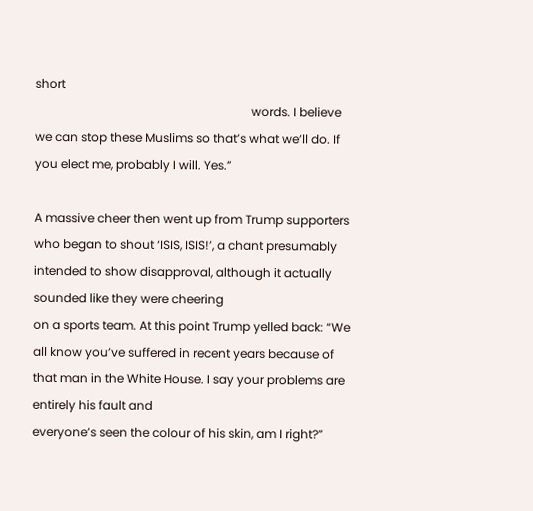short
                                                                        words. I believe we can stop these Muslims so that’s what we’ll do. If you elect me, probably I will. Yes.”

A massive cheer then went up from Trump supporters who began to shout ‘ISIS, ISIS!’, a chant presumably intended to show disapproval, although it actually sounded like they were cheering
on a sports team. At this point Trump yelled back: “We all know you’ve suffered in recent years because of that man in the White House. I say your problems are entirely his fault and
everyone’s seen the colour of his skin, am I right?”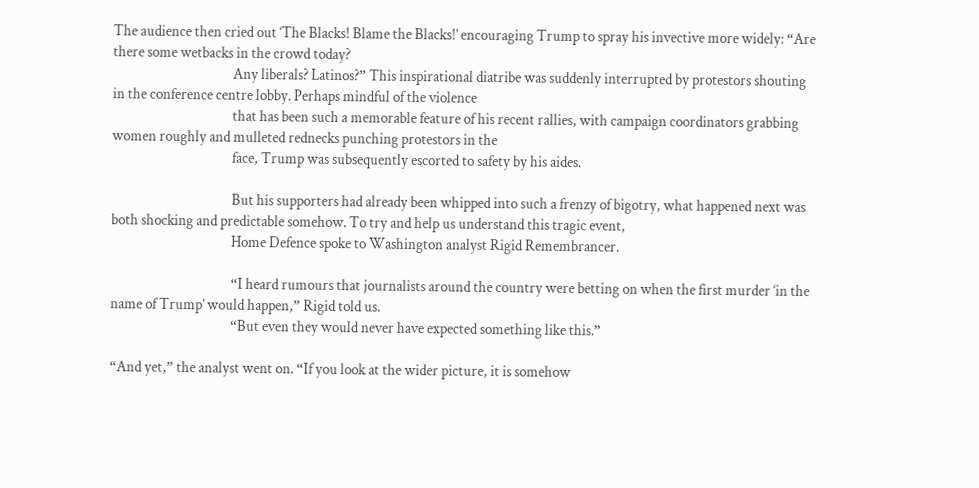The audience then cried out ‘The Blacks! Blame the Blacks!’ encouraging Trump to spray his invective more widely: “Are there some wetbacks in the crowd today?
                                        Any liberals? Latinos?” This inspirational diatribe was suddenly interrupted by protestors shouting in the conference centre lobby. Perhaps mindful of the violence
                                        that has been such a memorable feature of his recent rallies, with campaign coordinators grabbing women roughly and mulleted rednecks punching protestors in the
                                        face, Trump was subsequently escorted to safety by his aides.

                                        But his supporters had already been whipped into such a frenzy of bigotry, what happened next was both shocking and predictable somehow. To try and help us understand this tragic event,
                                        Home Defence spoke to Washington analyst Rigid Remembrancer.

                                        “I heard rumours that journalists around the country were betting on when the first murder ‘in the name of Trump’ would happen,” Rigid told us.
                                        “But even they would never have expected something like this.”

“And yet,” the analyst went on. “If you look at the wider picture, it is somehow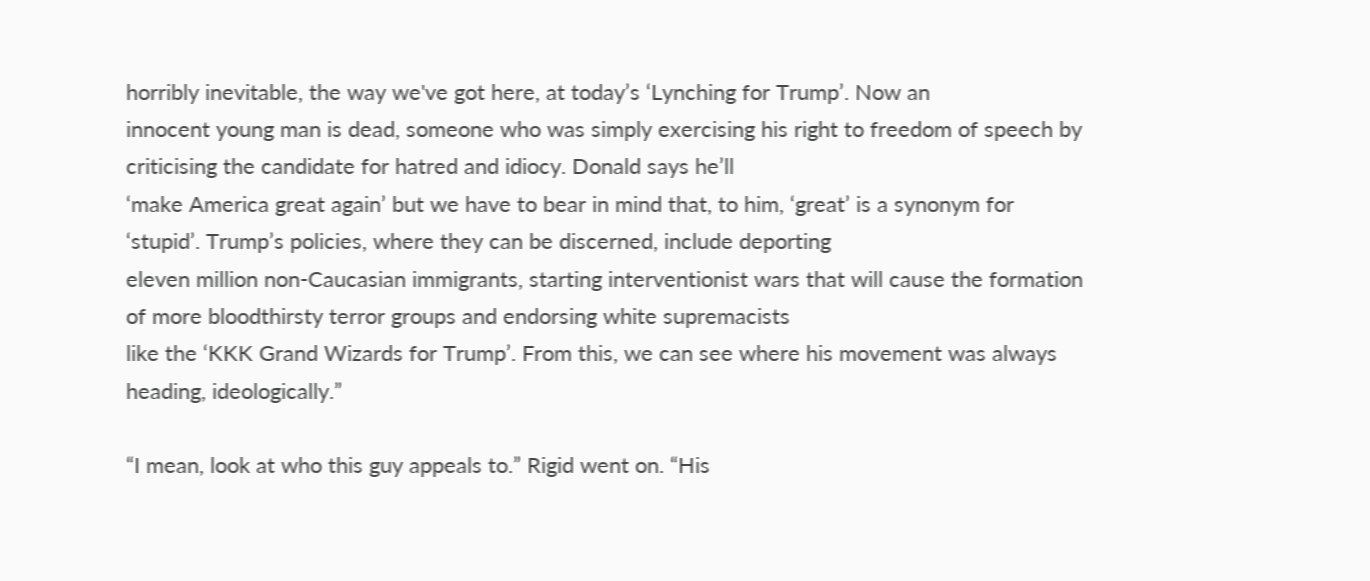horribly inevitable, the way we've got here, at today’s ‘Lynching for Trump’. Now an
innocent young man is dead, someone who was simply exercising his right to freedom of speech by criticising the candidate for hatred and idiocy. Donald says he’ll
‘make America great again’ but we have to bear in mind that, to him, ‘great’ is a synonym for ‘stupid’. Trump’s policies, where they can be discerned, include deporting
eleven million non-Caucasian immigrants, starting interventionist wars that will cause the formation of more bloodthirsty terror groups and endorsing white supremacists
like the ‘KKK Grand Wizards for Trump’. From this, we can see where his movement was always heading, ideologically.”

“I mean, look at who this guy appeals to.” Rigid went on. “His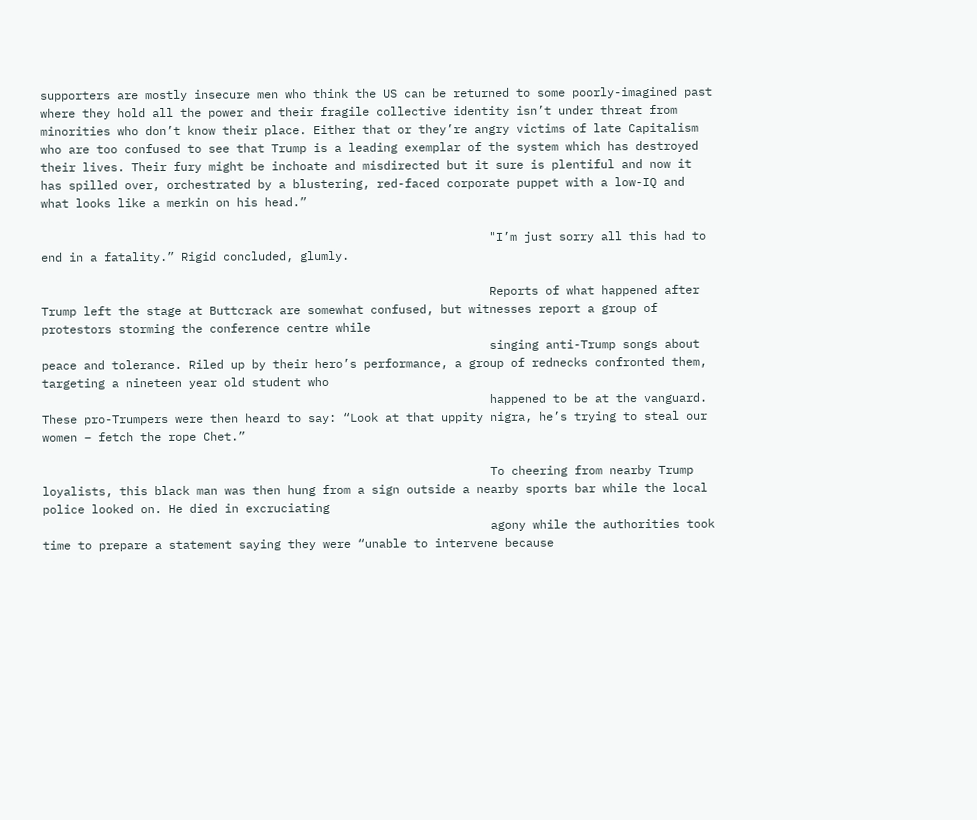supporters are mostly insecure men who think the US can be returned to some poorly-imagined past where they hold all the power and their fragile collective identity isn’t under threat from minorities who don’t know their place. Either that or they’re angry victims of late Capitalism who are too confused to see that Trump is a leading exemplar of the system which has destroyed their lives. Their fury might be inchoate and misdirected but it sure is plentiful and now it has spilled over, orchestrated by a blustering, red-faced corporate puppet with a low-IQ and what looks like a merkin on his head.”

                                                                "I’m just sorry all this had to end in a fatality.” Rigid concluded, glumly.

                                                                Reports of what happened after Trump left the stage at Buttcrack are somewhat confused, but witnesses report a group of protestors storming the conference centre while
                                                                singing anti-Trump songs about peace and tolerance. Riled up by their hero’s performance, a group of rednecks confronted them, targeting a nineteen year old student who
                                                                happened to be at the vanguard. These pro-Trumpers were then heard to say: “Look at that uppity nigra, he’s trying to steal our women – fetch the rope Chet.”

                                                                To cheering from nearby Trump loyalists, this black man was then hung from a sign outside a nearby sports bar while the local police looked on. He died in excruciating
                                                                agony while the authorities took time to prepare a statement saying they were “unable to intervene because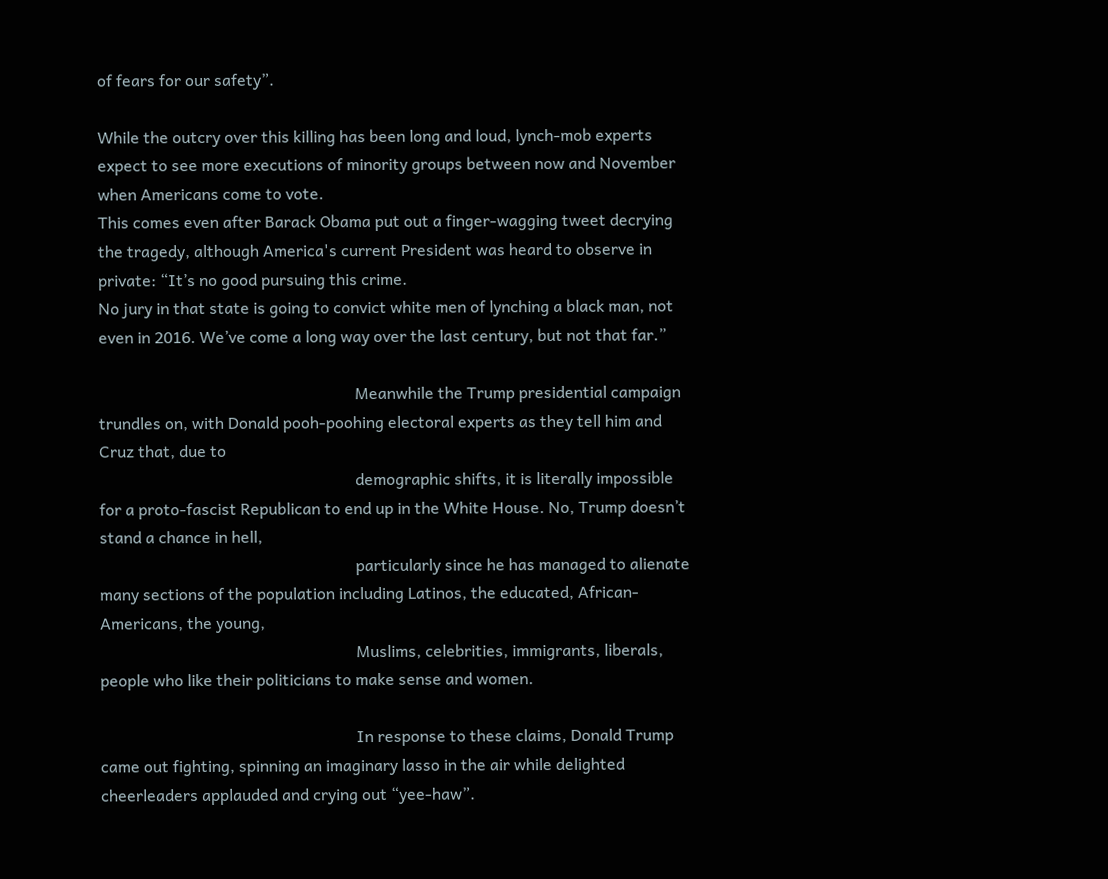of fears for our safety”.

While the outcry over this killing has been long and loud, lynch-mob experts expect to see more executions of minority groups between now and November when Americans come to vote.
This comes even after Barack Obama put out a finger-wagging tweet decrying the tragedy, although America's current President was heard to observe in private: “It’s no good pursuing this crime.
No jury in that state is going to convict white men of lynching a black man, not even in 2016. We’ve come a long way over the last century, but not that far.”

                                                                Meanwhile the Trump presidential campaign trundles on, with Donald pooh-poohing electoral experts as they tell him and Cruz that, due to
                                                                demographic shifts, it is literally impossible for a proto-fascist Republican to end up in the White House. No, Trump doesn’t stand a chance in hell,
                                                                particularly since he has managed to alienate many sections of the population including Latinos, the educated, African-Americans, the young,
                                                                Muslims, celebrities, immigrants, liberals, people who like their politicians to make sense and women.

                                                                In response to these claims, Donald Trump came out fighting, spinning an imaginary lasso in the air while delighted cheerleaders applauded and crying out “yee-haw”.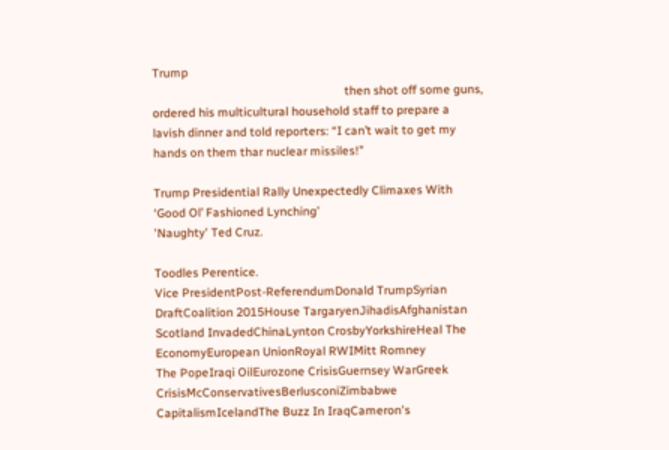Trump
                                                                then shot off some guns, ordered his multicultural household staff to prepare a lavish dinner and told reporters: “I can’t wait to get my hands on them thar nuclear missiles!”

Trump Presidential Rally Unexpectedly Climaxes With ‘Good Ol’ Fashioned Lynching’
'Naughty' Ted Cruz.

Toodles Perentice.
Vice PresidentPost-ReferendumDonald TrumpSyrian DraftCoalition 2015House TargaryenJihadisAfghanistan
Scotland InvadedChinaLynton CrosbyYorkshireHeal The EconomyEuropean UnionRoyal RWIMitt Romney
The PopeIraqi OilEurozone CrisisGuernsey WarGreek CrisisMcConservativesBerlusconiZimbabwe
CapitalismIcelandThe Buzz In IraqCameron's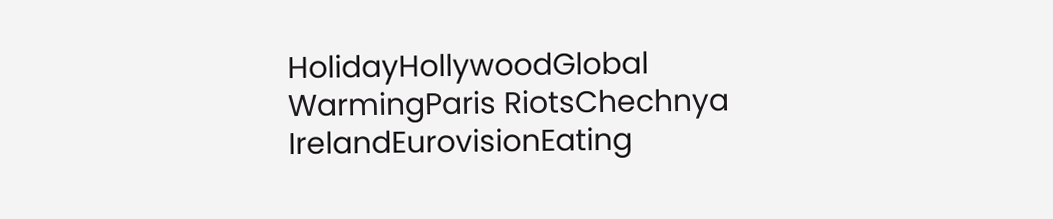HolidayHollywoodGlobal WarmingParis RiotsChechnya
IrelandEurovisionEating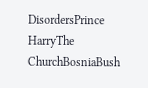DisordersPrince HarryThe ChurchBosniaBush